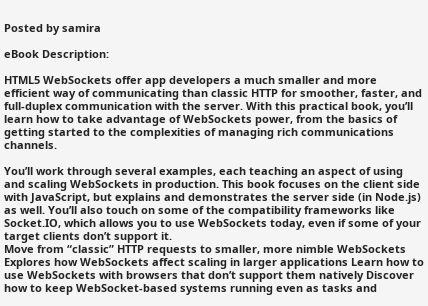Posted by samira

eBook Description:

HTML5 WebSockets offer app developers a much smaller and more efficient way of communicating than classic HTTP for smoother, faster, and full-duplex communication with the server. With this practical book, you’ll learn how to take advantage of WebSockets power, from the basics of getting started to the complexities of managing rich communications channels.

You’ll work through several examples, each teaching an aspect of using and scaling WebSockets in production. This book focuses on the client side with JavaScript, but explains and demonstrates the server side (in Node.js) as well. You’ll also touch on some of the compatibility frameworks like Socket.IO, which allows you to use WebSockets today, even if some of your target clients don’t support it.
Move from “classic” HTTP requests to smaller, more nimble WebSockets Explores how WebSockets affect scaling in larger applications Learn how to use WebSockets with browsers that don’t support them natively Discover how to keep WebSocket-based systems running even as tasks and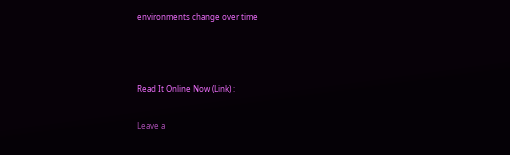environments change over time



Read It Online Now (Link) :

Leave a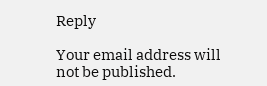Reply

Your email address will not be published.